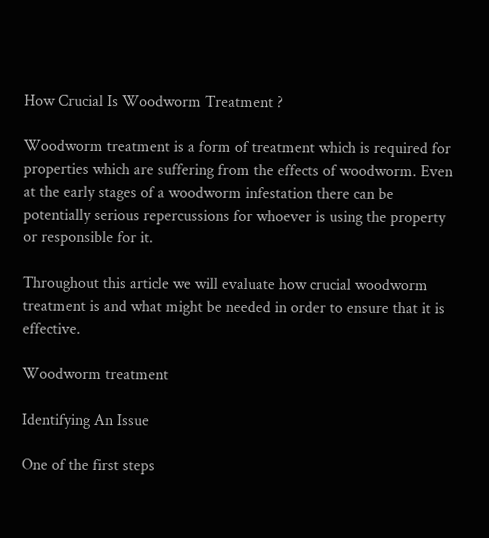How Crucial Is Woodworm Treatment ?

Woodworm treatment is a form of treatment which is required for properties which are suffering from the effects of woodworm. Even at the early stages of a woodworm infestation there can be potentially serious repercussions for whoever is using the property or responsible for it.

Throughout this article we will evaluate how crucial woodworm treatment is and what might be needed in order to ensure that it is effective.

Woodworm treatment

Identifying An Issue

One of the first steps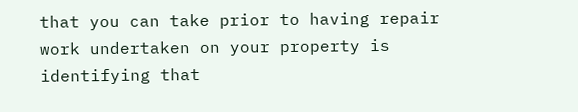that you can take prior to having repair work undertaken on your property is identifying that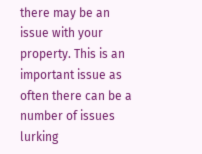there may be an issue with your property. This is an important issue as often there can be a number of issues lurking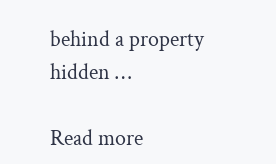behind a property hidden …

Read more